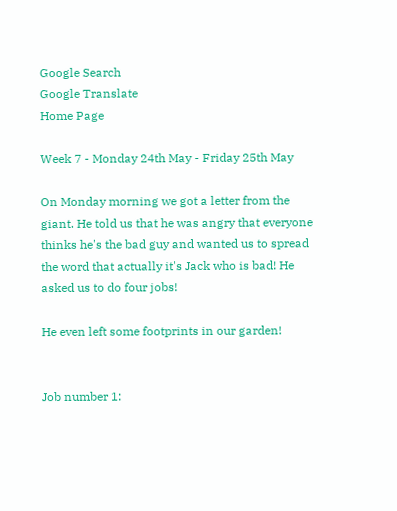Google Search
Google Translate
Home Page

Week 7 - Monday 24th May - Friday 25th May

On Monday morning we got a letter from the giant. He told us that he was angry that everyone thinks he's the bad guy and wanted us to spread the word that actually it's Jack who is bad! He asked us to do four jobs!

He even left some footprints in our garden!


Job number 1: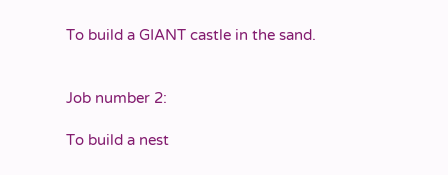To build a GIANT castle in the sand.


Job number 2:

To build a nest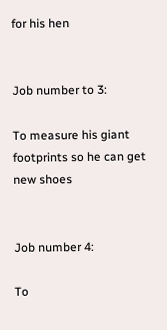for his hen


Job number to 3:

To measure his giant footprints so he can get new shoes


Job number 4:

To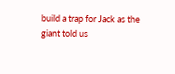build a trap for Jack as the giant told us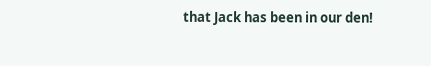that Jack has been in our den!